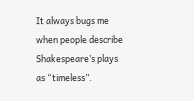It always bugs me when people describe Shakespeare’s plays as “timeless”.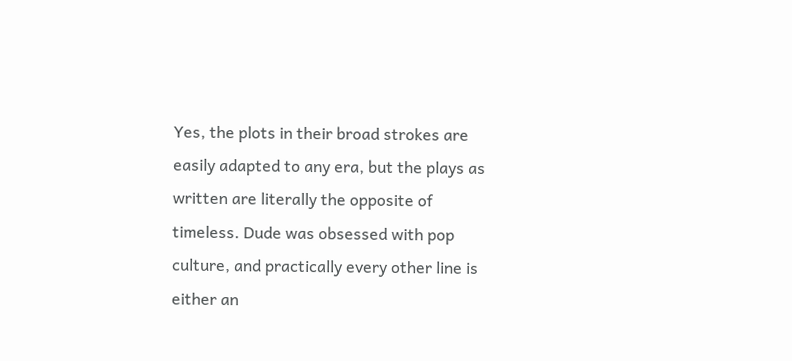Yes, the plots in their broad strokes are easily adapted to any era, but the plays as written are literally the opposite of timeless. Dude was obsessed with pop culture, and practically every other line is either an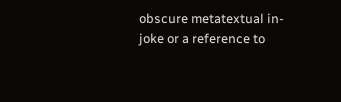obscure metatextual in-joke or a reference to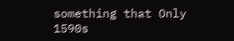something that Only 1590s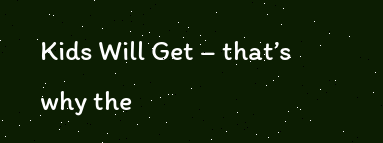Kids Will Get – that’s why the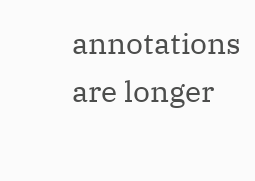annotations are longer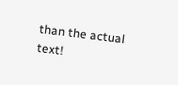than the actual text!